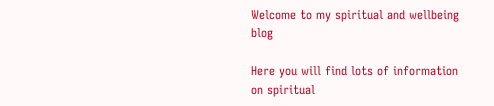Welcome to my spiritual and wellbeing blog

Here you will find lots of information on spiritual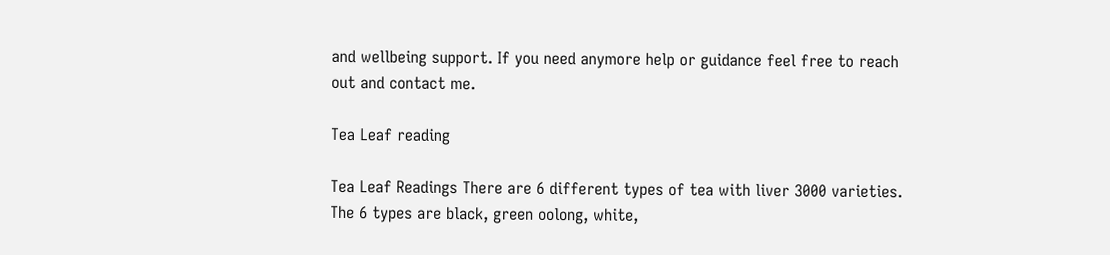and wellbeing support. If you need anymore help or guidance feel free to reach out and contact me.

Tea Leaf reading

Tea Leaf Readings There are 6 different types of tea with liver 3000 varieties. The 6 types are black, green oolong, white,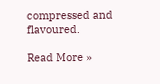compressed and flavoured.

Read More »